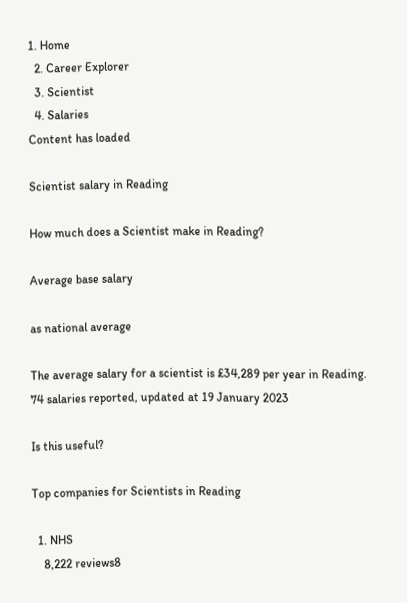1. Home
  2. Career Explorer
  3. Scientist
  4. Salaries
Content has loaded

Scientist salary in Reading

How much does a Scientist make in Reading?

Average base salary

as national average

The average salary for a scientist is £34,289 per year in Reading. 74 salaries reported, updated at 19 January 2023

Is this useful?

Top companies for Scientists in Reading

  1. NHS
    8,222 reviews8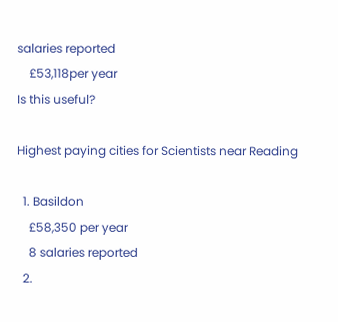salaries reported
    £53,118per year
Is this useful?

Highest paying cities for Scientists near Reading

  1. Basildon
    £58,350 per year
    8 salaries reported
  2.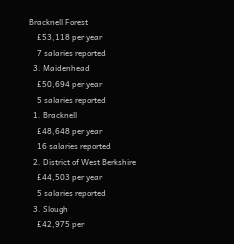Bracknell Forest
    £53,118 per year
    7 salaries reported
  3. Maidenhead
    £50,694 per year
    5 salaries reported
  1. Bracknell
    £48,648 per year
    16 salaries reported
  2. District of West Berkshire
    £44,503 per year
    5 salaries reported
  3. Slough
    £42,975 per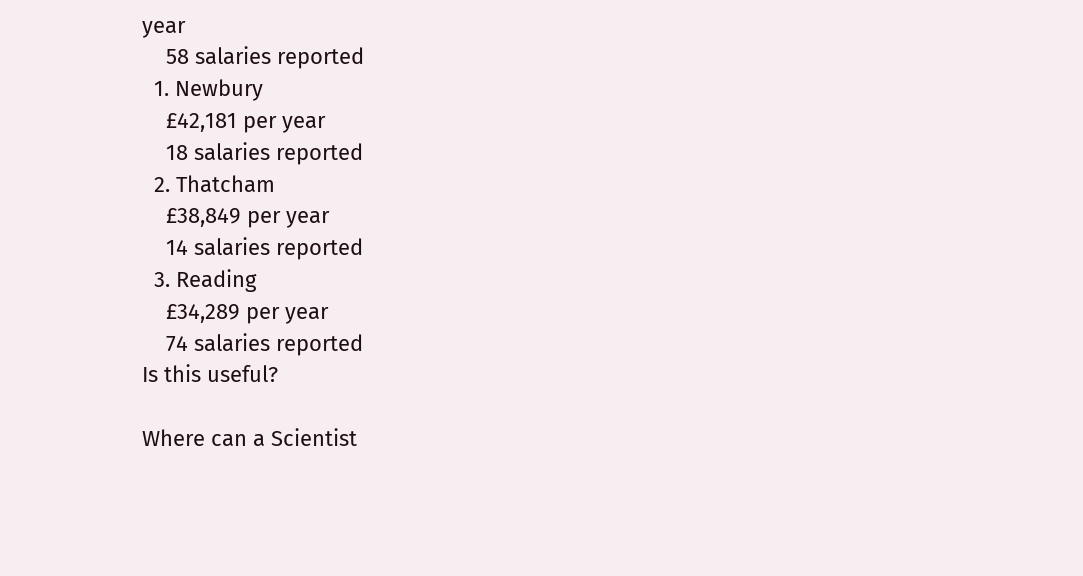year
    58 salaries reported
  1. Newbury
    £42,181 per year
    18 salaries reported
  2. Thatcham
    £38,849 per year
    14 salaries reported
  3. Reading
    £34,289 per year
    74 salaries reported
Is this useful?

Where can a Scientist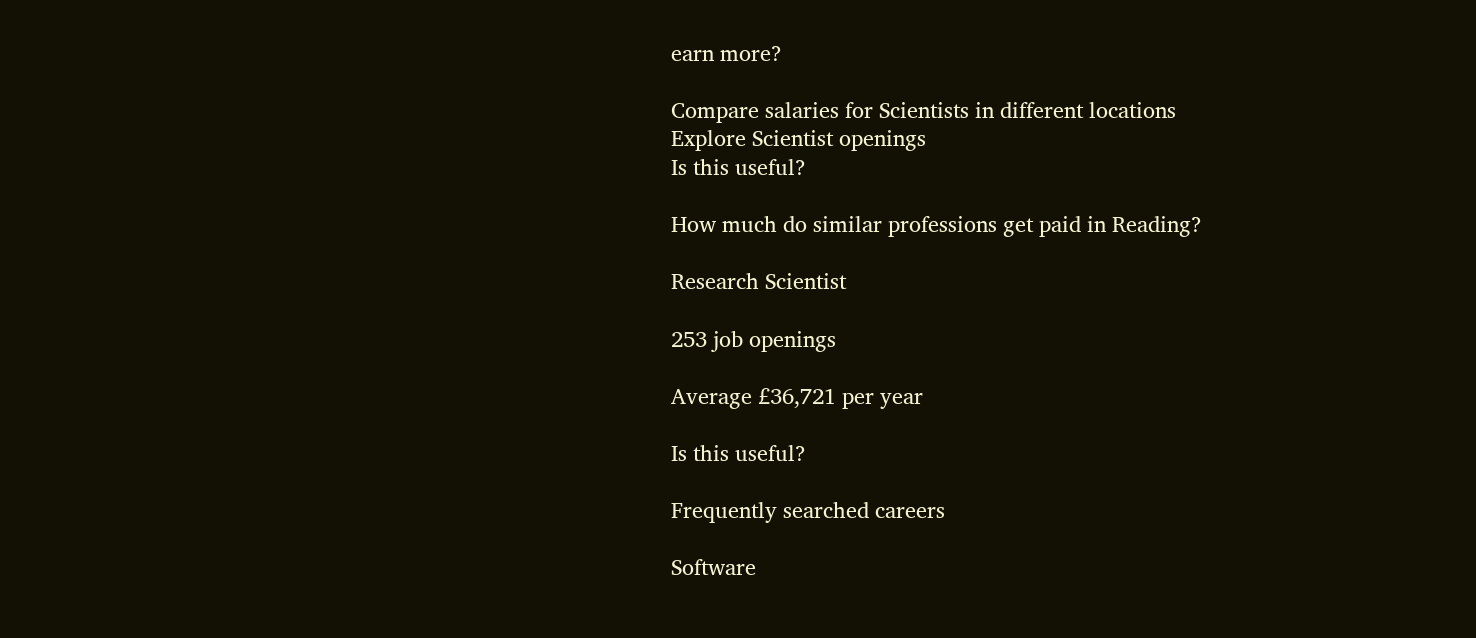earn more?

Compare salaries for Scientists in different locations
Explore Scientist openings
Is this useful?

How much do similar professions get paid in Reading?

Research Scientist

253 job openings

Average £36,721 per year

Is this useful?

Frequently searched careers

Software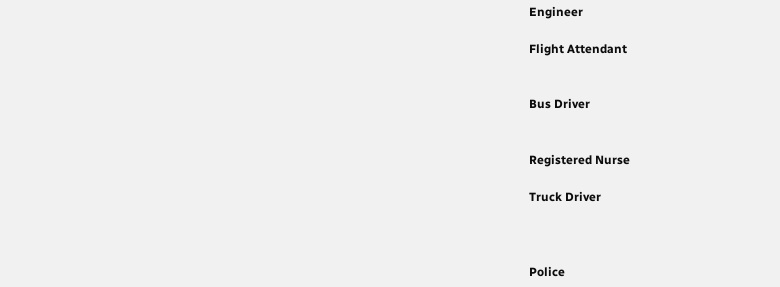Engineer

Flight Attendant


Bus Driver


Registered Nurse

Truck Driver



Police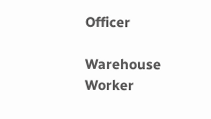Officer

Warehouse Worker